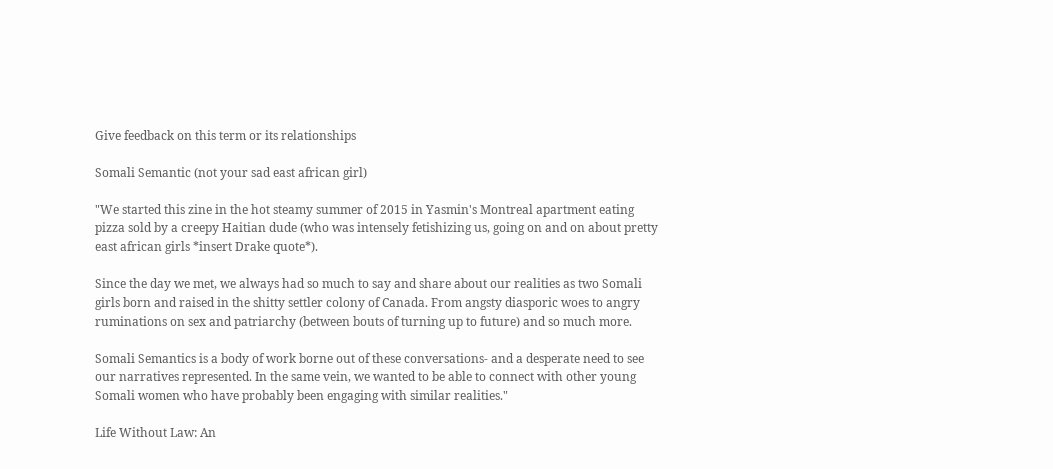Give feedback on this term or its relationships

Somali Semantic (not your sad east african girl)

"We started this zine in the hot steamy summer of 2015 in Yasmin's Montreal apartment eating pizza sold by a creepy Haitian dude (who was intensely fetishizing us, going on and on about pretty east african girls *insert Drake quote*).

Since the day we met, we always had so much to say and share about our realities as two Somali girls born and raised in the shitty settler colony of Canada. From angsty diasporic woes to angry ruminations on sex and patriarchy (between bouts of turning up to future) and so much more.

Somali Semantics is a body of work borne out of these conversations- and a desperate need to see our narratives represented. In the same vein, we wanted to be able to connect with other young Somali women who have probably been engaging with similar realities."

Life Without Law: An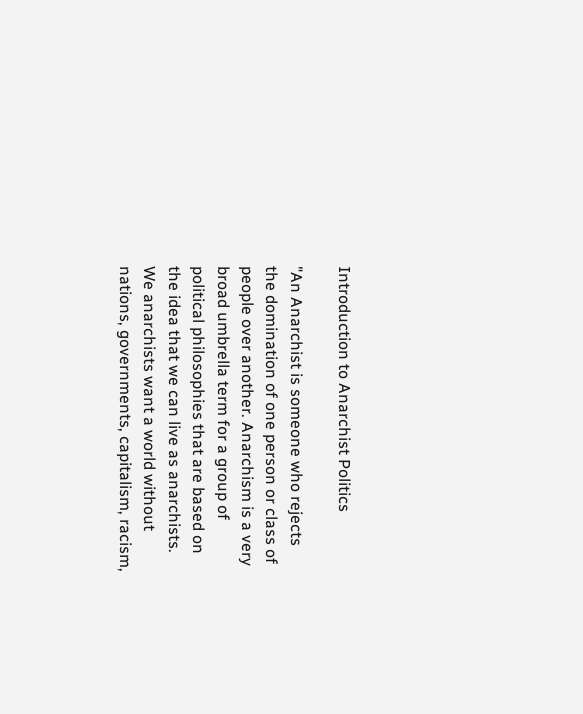Introduction to Anarchist Politics

"An Anarchist is someone who rejects the domination of one person or class of people over another. Anarchism is a very broad umbrella term for a group of political philosophies that are based on the idea that we can live as anarchists. We anarchists want a world without nations, governments, capitalism, racism,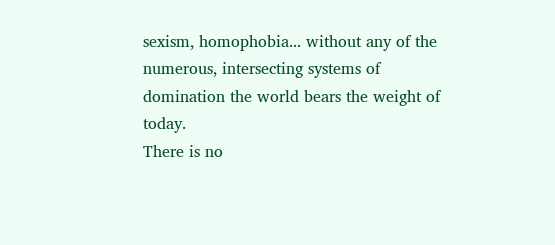sexism, homophobia... without any of the numerous, intersecting systems of domination the world bears the weight of today.
There is no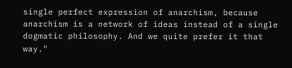single perfect expression of anarchism, because anarchism is a network of ideas instead of a single dogmatic philosophy. And we quite prefer it that way."